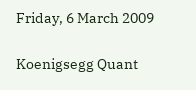Friday, 6 March 2009

Koenigsegg Quant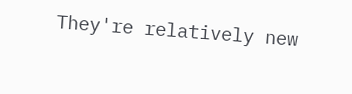They're relatively new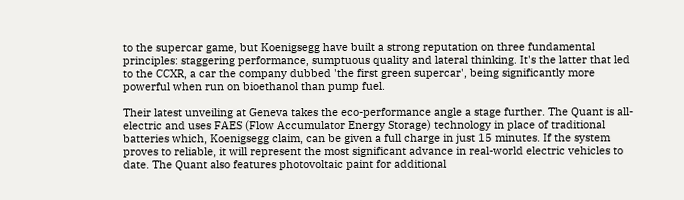to the supercar game, but Koenigsegg have built a strong reputation on three fundamental principles: staggering performance, sumptuous quality and lateral thinking. It's the latter that led to the CCXR, a car the company dubbed 'the first green supercar', being significantly more powerful when run on bioethanol than pump fuel.

Their latest unveiling at Geneva takes the eco-performance angle a stage further. The Quant is all-electric and uses FAES (Flow Accumulator Energy Storage) technology in place of traditional batteries which, Koenigsegg claim, can be given a full charge in just 15 minutes. If the system proves to reliable, it will represent the most significant advance in real-world electric vehicles to date. The Quant also features photovoltaic paint for additional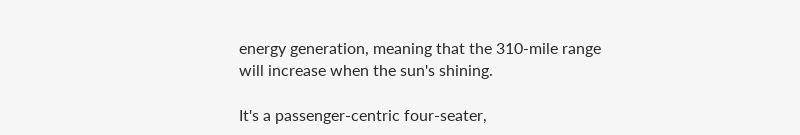energy generation, meaning that the 310-mile range will increase when the sun's shining.

It's a passenger-centric four-seater,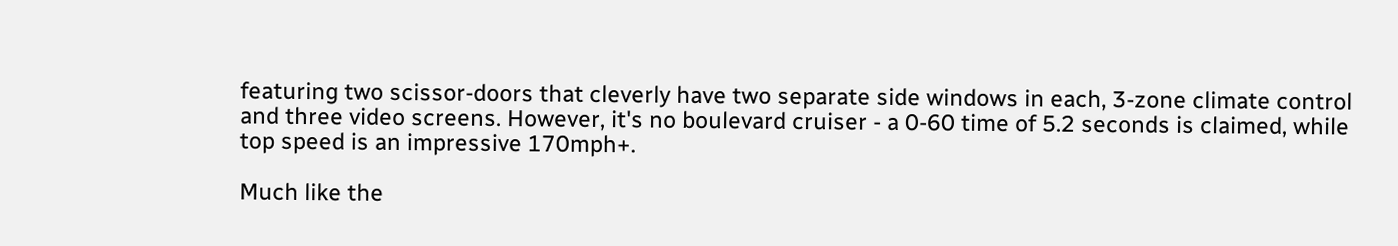featuring two scissor-doors that cleverly have two separate side windows in each, 3-zone climate control and three video screens. However, it's no boulevard cruiser - a 0-60 time of 5.2 seconds is claimed, while top speed is an impressive 170mph+.

Much like the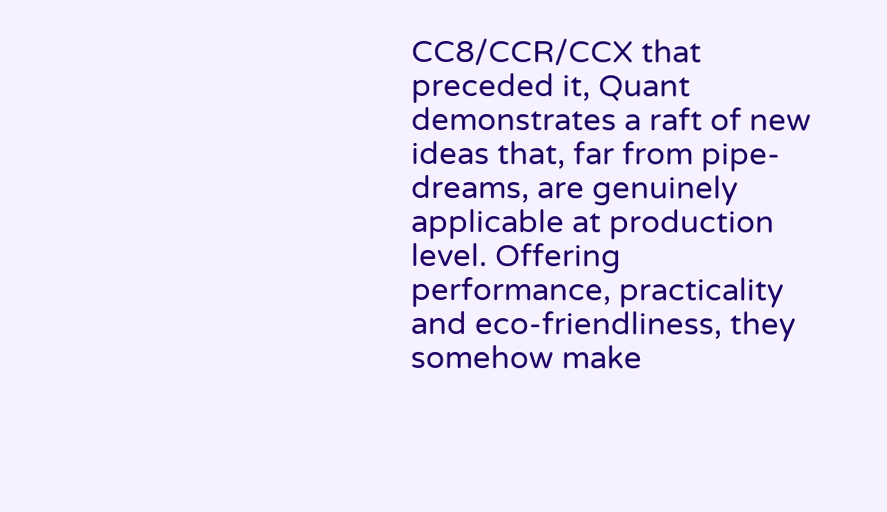CC8/CCR/CCX that preceded it, Quant demonstrates a raft of new ideas that, far from pipe-dreams, are genuinely applicable at production level. Offering performance, practicality and eco-friendliness, they somehow make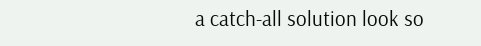a catch-all solution look so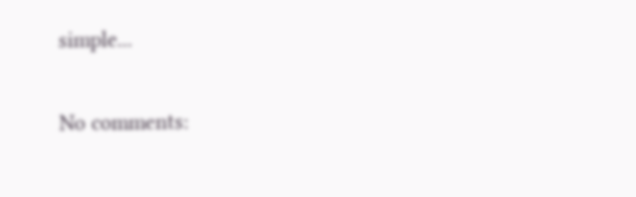simple...

No comments: